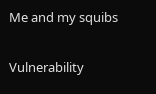Me and my squibs

Vulnerability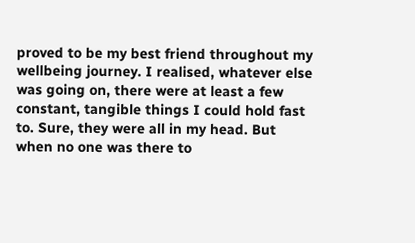proved to be my best friend throughout my wellbeing journey. I realised, whatever else was going on, there were at least a few constant, tangible things I could hold fast to. Sure, they were all in my head. But when no one was there to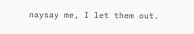naysay me, I let them out.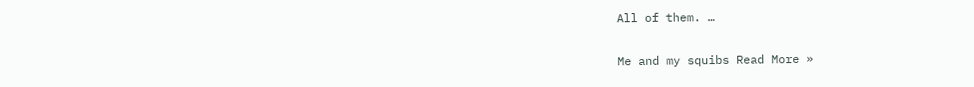All of them. …

Me and my squibs Read More »